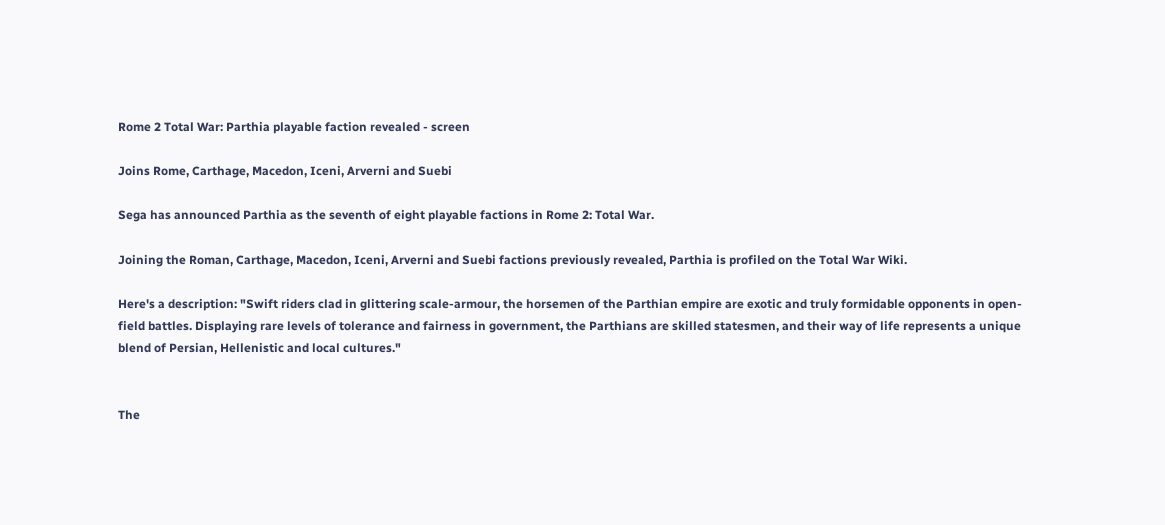Rome 2 Total War: Parthia playable faction revealed - screen

Joins Rome, Carthage, Macedon, Iceni, Arverni and Suebi

Sega has announced Parthia as the seventh of eight playable factions in Rome 2: Total War.

Joining the Roman, Carthage, Macedon, Iceni, Arverni and Suebi factions previously revealed, Parthia is profiled on the Total War Wiki.

Here's a description: "Swift riders clad in glittering scale-armour, the horsemen of the Parthian empire are exotic and truly formidable opponents in open-field battles. Displaying rare levels of tolerance and fairness in government, the Parthians are skilled statesmen, and their way of life represents a unique blend of Persian, Hellenistic and local cultures."


The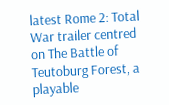latest Rome 2: Total War trailer centred on The Battle of Teutoburg Forest, a playable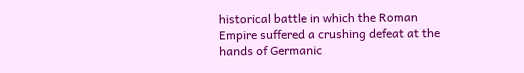historical battle in which the Roman Empire suffered a crushing defeat at the hands of Germanic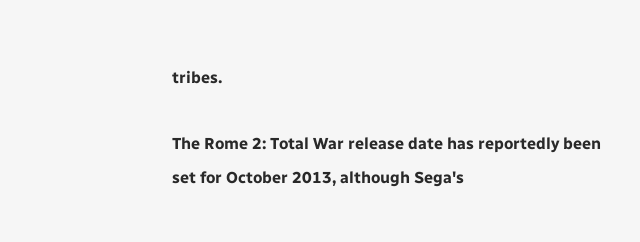tribes.

The Rome 2: Total War release date has reportedly been set for October 2013, although Sega's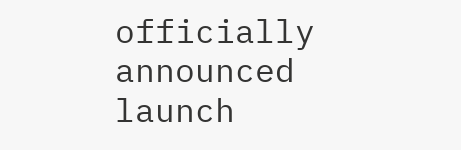officially announced launch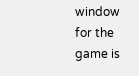window for the game is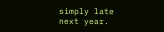simply late next year.